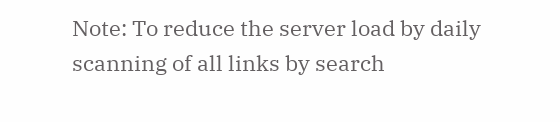Note: To reduce the server load by daily scanning of all links by search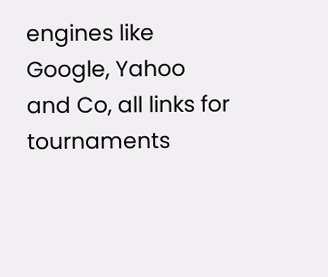engines like Google, Yahoo and Co, all links for tournaments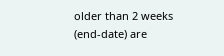older than 2 weeks (end-date) are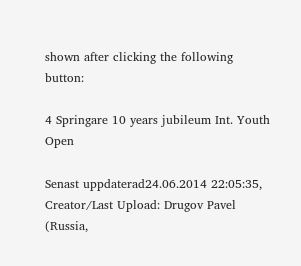shown after clicking the following button:

4 Springare 10 years jubileum Int. Youth Open

Senast uppdaterad24.06.2014 22:05:35, Creator/Last Upload: Drugov Pavel (Russia,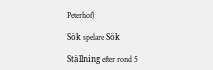Peterhof)

Sök spelare Sök

Ställning efter rond 5